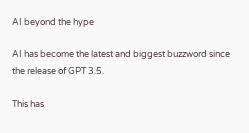AI beyond the hype

AI has become the latest and biggest buzzword since the release of GPT 3.5.

This has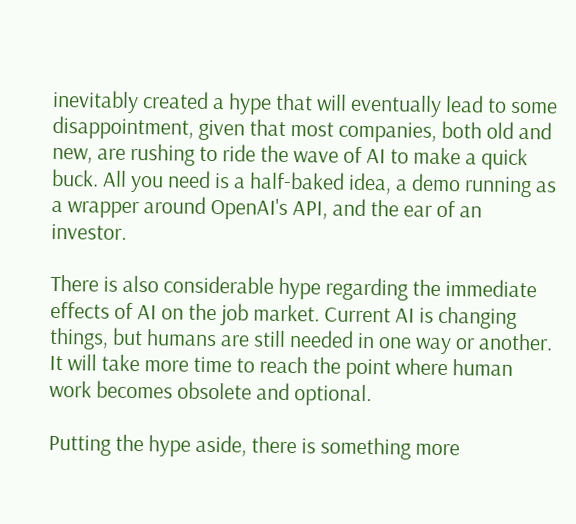inevitably created a hype that will eventually lead to some disappointment, given that most companies, both old and new, are rushing to ride the wave of AI to make a quick buck. All you need is a half-baked idea, a demo running as a wrapper around OpenAI's API, and the ear of an investor.

There is also considerable hype regarding the immediate effects of AI on the job market. Current AI is changing things, but humans are still needed in one way or another. It will take more time to reach the point where human work becomes obsolete and optional.

Putting the hype aside, there is something more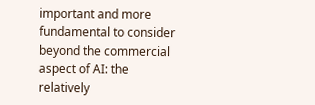important and more fundamental to consider beyond the commercial aspect of AI: the relatively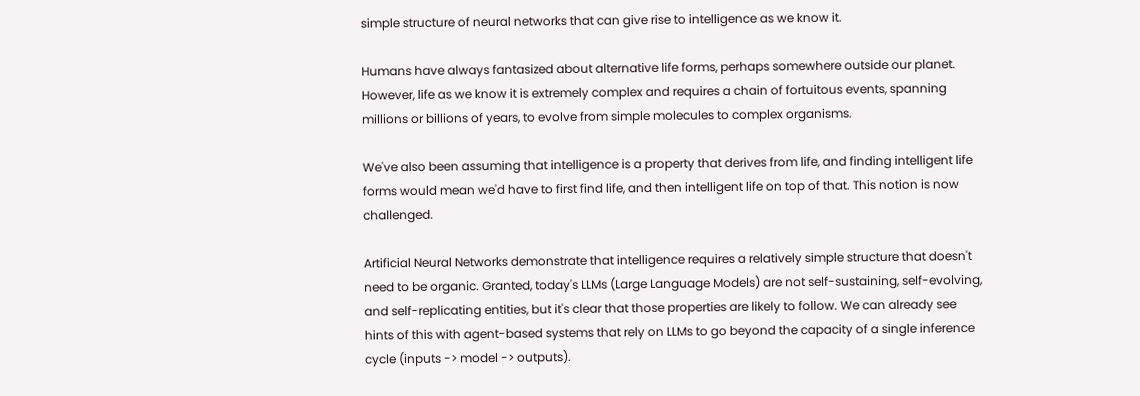simple structure of neural networks that can give rise to intelligence as we know it.

Humans have always fantasized about alternative life forms, perhaps somewhere outside our planet. However, life as we know it is extremely complex and requires a chain of fortuitous events, spanning millions or billions of years, to evolve from simple molecules to complex organisms.

We've also been assuming that intelligence is a property that derives from life, and finding intelligent life forms would mean we'd have to first find life, and then intelligent life on top of that. This notion is now challenged.

Artificial Neural Networks demonstrate that intelligence requires a relatively simple structure that doesn't need to be organic. Granted, today's LLMs (Large Language Models) are not self-sustaining, self-evolving, and self-replicating entities, but it's clear that those properties are likely to follow. We can already see hints of this with agent-based systems that rely on LLMs to go beyond the capacity of a single inference cycle (inputs -> model -> outputs).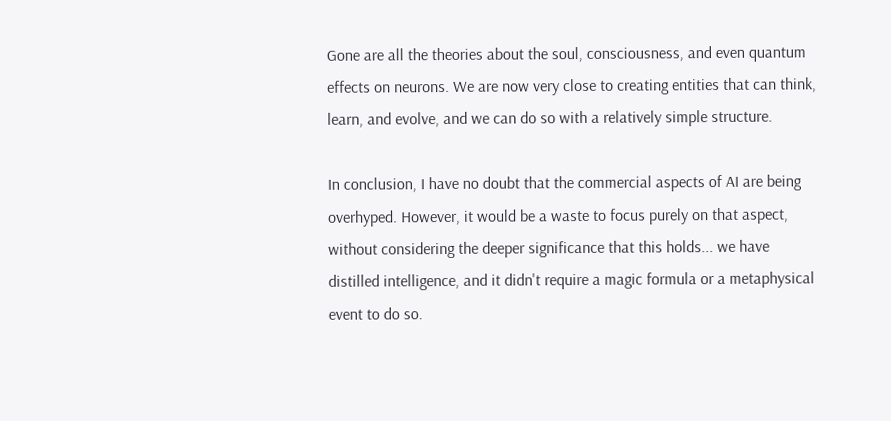Gone are all the theories about the soul, consciousness, and even quantum effects on neurons. We are now very close to creating entities that can think, learn, and evolve, and we can do so with a relatively simple structure.

In conclusion, I have no doubt that the commercial aspects of AI are being overhyped. However, it would be a waste to focus purely on that aspect, without considering the deeper significance that this holds... we have distilled intelligence, and it didn't require a magic formula or a metaphysical event to do so.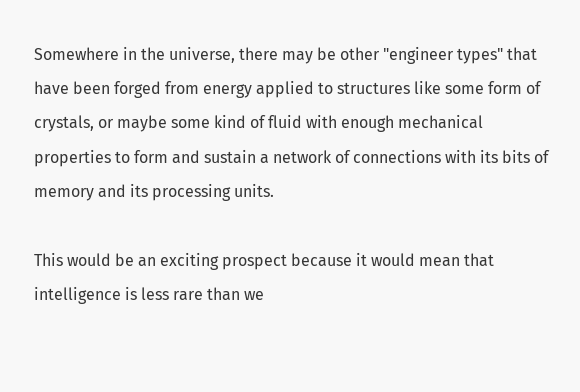Somewhere in the universe, there may be other "engineer types" that have been forged from energy applied to structures like some form of crystals, or maybe some kind of fluid with enough mechanical properties to form and sustain a network of connections with its bits of memory and its processing units.

This would be an exciting prospect because it would mean that intelligence is less rare than we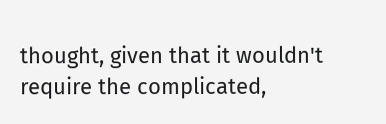thought, given that it wouldn't require the complicated,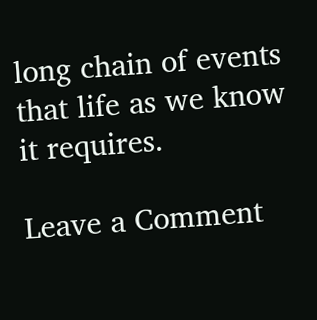long chain of events that life as we know it requires.

Leave a Comment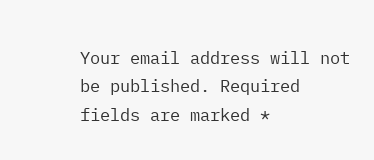Your email address will not be published. Required fields are marked *